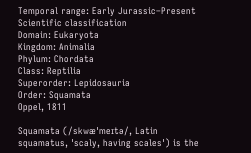Temporal range: Early Jurassic–Present
Scientific classification
Domain: Eukaryota
Kingdom: Animalia
Phylum: Chordata
Class: Reptilia
Superorder: Lepidosauria
Order: Squamata
Oppel, 1811

Squamata (/skwæˈmeɪtə/, Latin squamatus, 'scaly, having scales') is the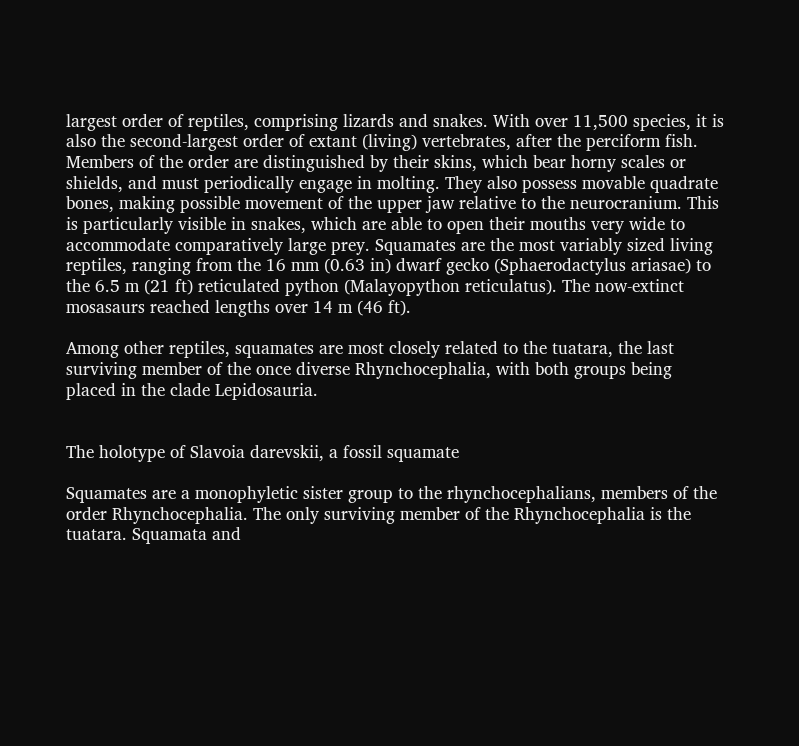largest order of reptiles, comprising lizards and snakes. With over 11,500 species, it is also the second-largest order of extant (living) vertebrates, after the perciform fish. Members of the order are distinguished by their skins, which bear horny scales or shields, and must periodically engage in molting. They also possess movable quadrate bones, making possible movement of the upper jaw relative to the neurocranium. This is particularly visible in snakes, which are able to open their mouths very wide to accommodate comparatively large prey. Squamates are the most variably sized living reptiles, ranging from the 16 mm (0.63 in) dwarf gecko (Sphaerodactylus ariasae) to the 6.5 m (21 ft) reticulated python (Malayopython reticulatus). The now-extinct mosasaurs reached lengths over 14 m (46 ft).

Among other reptiles, squamates are most closely related to the tuatara, the last surviving member of the once diverse Rhynchocephalia, with both groups being placed in the clade Lepidosauria.


The holotype of Slavoia darevskii, a fossil squamate

Squamates are a monophyletic sister group to the rhynchocephalians, members of the order Rhynchocephalia. The only surviving member of the Rhynchocephalia is the tuatara. Squamata and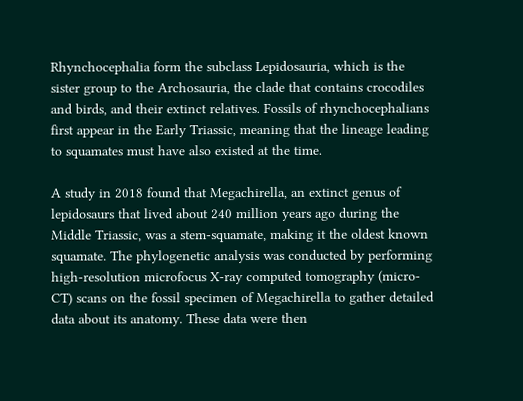Rhynchocephalia form the subclass Lepidosauria, which is the sister group to the Archosauria, the clade that contains crocodiles and birds, and their extinct relatives. Fossils of rhynchocephalians first appear in the Early Triassic, meaning that the lineage leading to squamates must have also existed at the time.

A study in 2018 found that Megachirella, an extinct genus of lepidosaurs that lived about 240 million years ago during the Middle Triassic, was a stem-squamate, making it the oldest known squamate. The phylogenetic analysis was conducted by performing high-resolution microfocus X-ray computed tomography (micro-CT) scans on the fossil specimen of Megachirella to gather detailed data about its anatomy. These data were then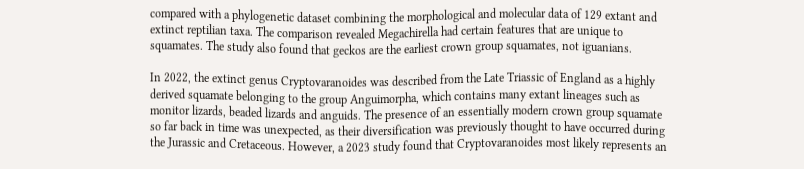compared with a phylogenetic dataset combining the morphological and molecular data of 129 extant and extinct reptilian taxa. The comparison revealed Megachirella had certain features that are unique to squamates. The study also found that geckos are the earliest crown group squamates, not iguanians.

In 2022, the extinct genus Cryptovaranoides was described from the Late Triassic of England as a highly derived squamate belonging to the group Anguimorpha, which contains many extant lineages such as monitor lizards, beaded lizards and anguids. The presence of an essentially modern crown group squamate so far back in time was unexpected, as their diversification was previously thought to have occurred during the Jurassic and Cretaceous. However, a 2023 study found that Cryptovaranoides most likely represents an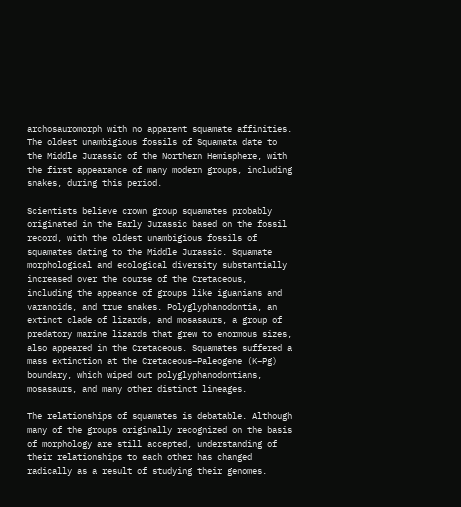archosauromorph with no apparent squamate affinities. The oldest unambigious fossils of Squamata date to the Middle Jurassic of the Northern Hemisphere, with the first appearance of many modern groups, including snakes, during this period.

Scientists believe crown group squamates probably originated in the Early Jurassic based on the fossil record, with the oldest unambigious fossils of squamates dating to the Middle Jurassic. Squamate morphological and ecological diversity substantially increased over the course of the Cretaceous, including the appeance of groups like iguanians and varanoids, and true snakes. Polyglyphanodontia, an extinct clade of lizards, and mosasaurs, a group of predatory marine lizards that grew to enormous sizes, also appeared in the Cretaceous. Squamates suffered a mass extinction at the Cretaceous–Paleogene (K–Pg) boundary, which wiped out polyglyphanodontians, mosasaurs, and many other distinct lineages.

The relationships of squamates is debatable. Although many of the groups originally recognized on the basis of morphology are still accepted, understanding of their relationships to each other has changed radically as a result of studying their genomes.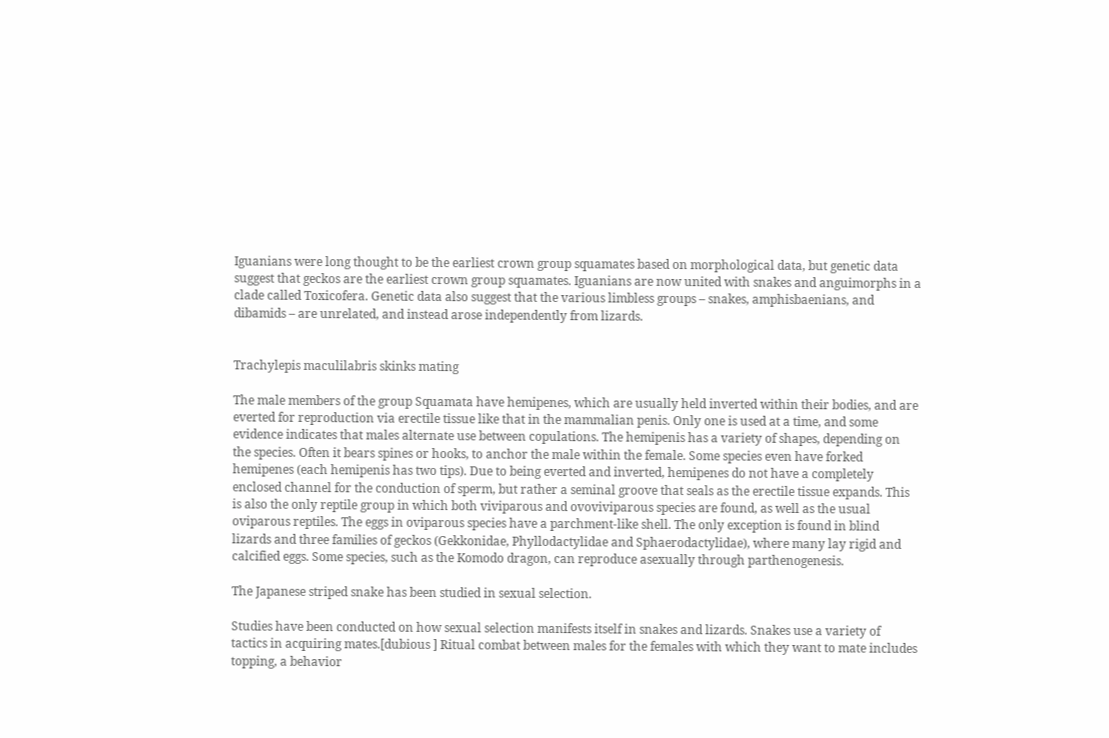Iguanians were long thought to be the earliest crown group squamates based on morphological data, but genetic data suggest that geckos are the earliest crown group squamates. Iguanians are now united with snakes and anguimorphs in a clade called Toxicofera. Genetic data also suggest that the various limbless groups – snakes, amphisbaenians, and dibamids – are unrelated, and instead arose independently from lizards.


Trachylepis maculilabris skinks mating

The male members of the group Squamata have hemipenes, which are usually held inverted within their bodies, and are everted for reproduction via erectile tissue like that in the mammalian penis. Only one is used at a time, and some evidence indicates that males alternate use between copulations. The hemipenis has a variety of shapes, depending on the species. Often it bears spines or hooks, to anchor the male within the female. Some species even have forked hemipenes (each hemipenis has two tips). Due to being everted and inverted, hemipenes do not have a completely enclosed channel for the conduction of sperm, but rather a seminal groove that seals as the erectile tissue expands. This is also the only reptile group in which both viviparous and ovoviviparous species are found, as well as the usual oviparous reptiles. The eggs in oviparous species have a parchment-like shell. The only exception is found in blind lizards and three families of geckos (Gekkonidae, Phyllodactylidae and Sphaerodactylidae), where many lay rigid and calcified eggs. Some species, such as the Komodo dragon, can reproduce asexually through parthenogenesis.

The Japanese striped snake has been studied in sexual selection.

Studies have been conducted on how sexual selection manifests itself in snakes and lizards. Snakes use a variety of tactics in acquiring mates.[dubious ] Ritual combat between males for the females with which they want to mate includes topping, a behavior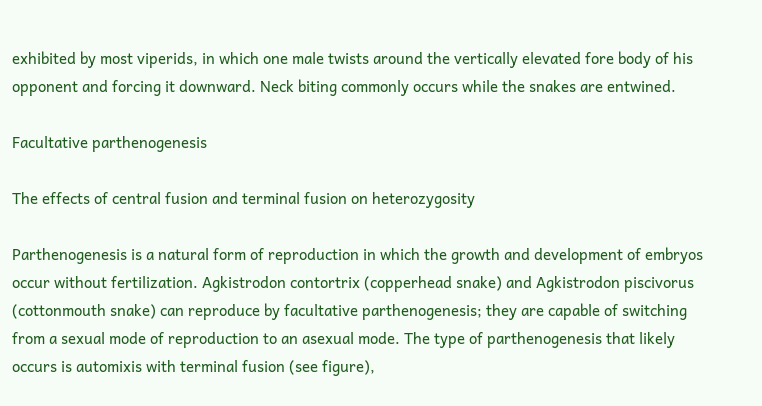exhibited by most viperids, in which one male twists around the vertically elevated fore body of his opponent and forcing it downward. Neck biting commonly occurs while the snakes are entwined.

Facultative parthenogenesis

The effects of central fusion and terminal fusion on heterozygosity

Parthenogenesis is a natural form of reproduction in which the growth and development of embryos occur without fertilization. Agkistrodon contortrix (copperhead snake) and Agkistrodon piscivorus (cottonmouth snake) can reproduce by facultative parthenogenesis; they are capable of switching from a sexual mode of reproduction to an asexual mode. The type of parthenogenesis that likely occurs is automixis with terminal fusion (see figure),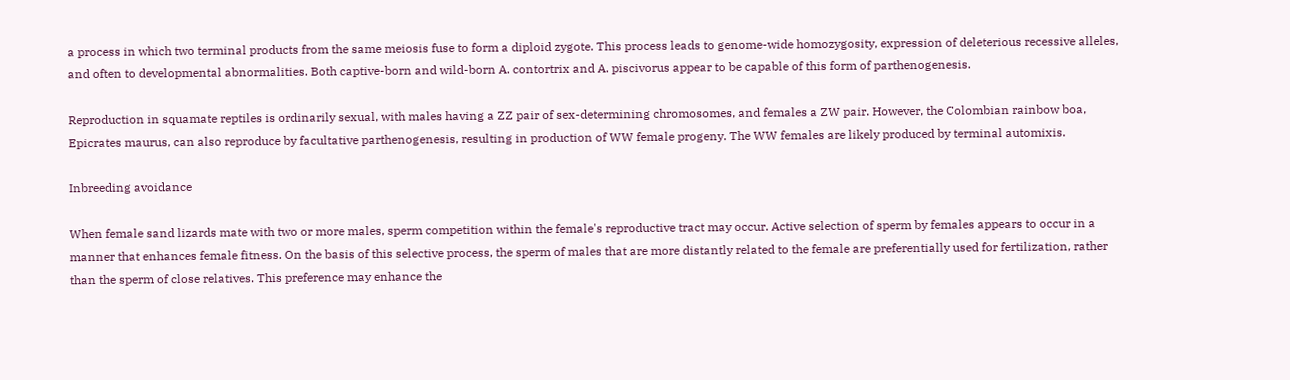a process in which two terminal products from the same meiosis fuse to form a diploid zygote. This process leads to genome-wide homozygosity, expression of deleterious recessive alleles, and often to developmental abnormalities. Both captive-born and wild-born A. contortrix and A. piscivorus appear to be capable of this form of parthenogenesis.

Reproduction in squamate reptiles is ordinarily sexual, with males having a ZZ pair of sex-determining chromosomes, and females a ZW pair. However, the Colombian rainbow boa, Epicrates maurus, can also reproduce by facultative parthenogenesis, resulting in production of WW female progeny. The WW females are likely produced by terminal automixis.

Inbreeding avoidance

When female sand lizards mate with two or more males, sperm competition within the female's reproductive tract may occur. Active selection of sperm by females appears to occur in a manner that enhances female fitness. On the basis of this selective process, the sperm of males that are more distantly related to the female are preferentially used for fertilization, rather than the sperm of close relatives. This preference may enhance the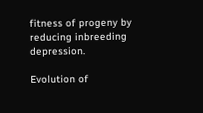fitness of progeny by reducing inbreeding depression.

Evolution of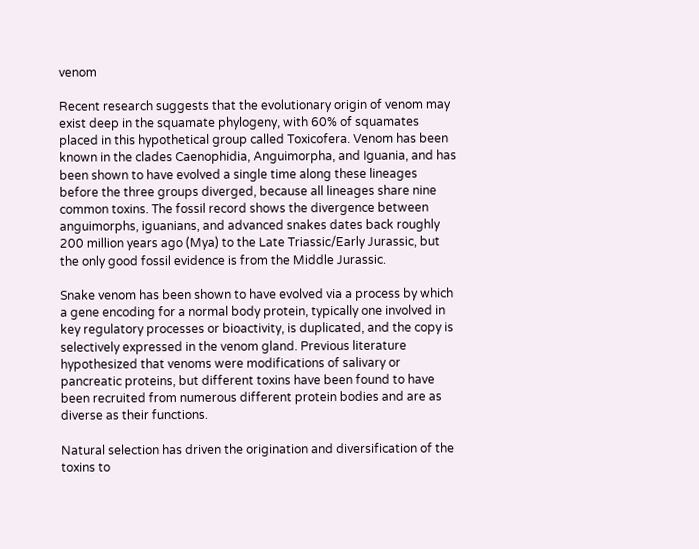venom

Recent research suggests that the evolutionary origin of venom may exist deep in the squamate phylogeny, with 60% of squamates placed in this hypothetical group called Toxicofera. Venom has been known in the clades Caenophidia, Anguimorpha, and Iguania, and has been shown to have evolved a single time along these lineages before the three groups diverged, because all lineages share nine common toxins. The fossil record shows the divergence between anguimorphs, iguanians, and advanced snakes dates back roughly 200 million years ago (Mya) to the Late Triassic/Early Jurassic, but the only good fossil evidence is from the Middle Jurassic.

Snake venom has been shown to have evolved via a process by which a gene encoding for a normal body protein, typically one involved in key regulatory processes or bioactivity, is duplicated, and the copy is selectively expressed in the venom gland. Previous literature hypothesized that venoms were modifications of salivary or pancreatic proteins, but different toxins have been found to have been recruited from numerous different protein bodies and are as diverse as their functions.

Natural selection has driven the origination and diversification of the toxins to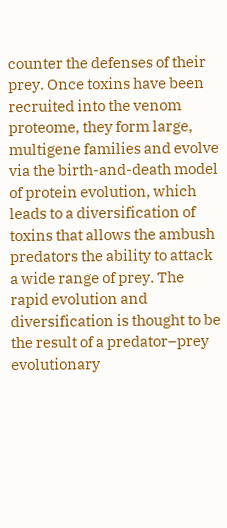counter the defenses of their prey. Once toxins have been recruited into the venom proteome, they form large, multigene families and evolve via the birth-and-death model of protein evolution, which leads to a diversification of toxins that allows the ambush predators the ability to attack a wide range of prey. The rapid evolution and diversification is thought to be the result of a predator–prey evolutionary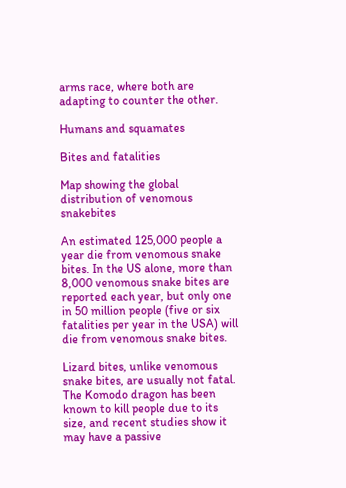arms race, where both are adapting to counter the other.

Humans and squamates

Bites and fatalities

Map showing the global distribution of venomous snakebites

An estimated 125,000 people a year die from venomous snake bites. In the US alone, more than 8,000 venomous snake bites are reported each year, but only one in 50 million people (five or six fatalities per year in the USA) will die from venomous snake bites.

Lizard bites, unlike venomous snake bites, are usually not fatal. The Komodo dragon has been known to kill people due to its size, and recent studies show it may have a passive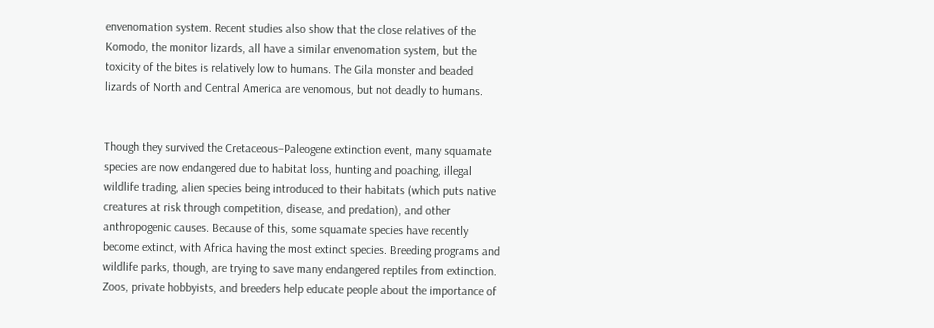envenomation system. Recent studies also show that the close relatives of the Komodo, the monitor lizards, all have a similar envenomation system, but the toxicity of the bites is relatively low to humans. The Gila monster and beaded lizards of North and Central America are venomous, but not deadly to humans.


Though they survived the Cretaceous–Paleogene extinction event, many squamate species are now endangered due to habitat loss, hunting and poaching, illegal wildlife trading, alien species being introduced to their habitats (which puts native creatures at risk through competition, disease, and predation), and other anthropogenic causes. Because of this, some squamate species have recently become extinct, with Africa having the most extinct species. Breeding programs and wildlife parks, though, are trying to save many endangered reptiles from extinction. Zoos, private hobbyists, and breeders help educate people about the importance of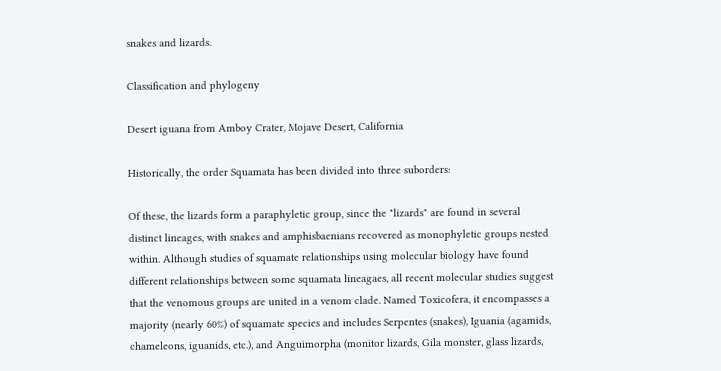snakes and lizards.

Classification and phylogeny

Desert iguana from Amboy Crater, Mojave Desert, California

Historically, the order Squamata has been divided into three suborders:

Of these, the lizards form a paraphyletic group, since the "lizards" are found in several distinct lineages, with snakes and amphisbaenians recovered as monophyletic groups nested within. Although studies of squamate relationships using molecular biology have found different relationships between some squamata lineagaes, all recent molecular studies suggest that the venomous groups are united in a venom clade. Named Toxicofera, it encompasses a majority (nearly 60%) of squamate species and includes Serpentes (snakes), Iguania (agamids, chameleons, iguanids, etc.), and Anguimorpha (monitor lizards, Gila monster, glass lizards,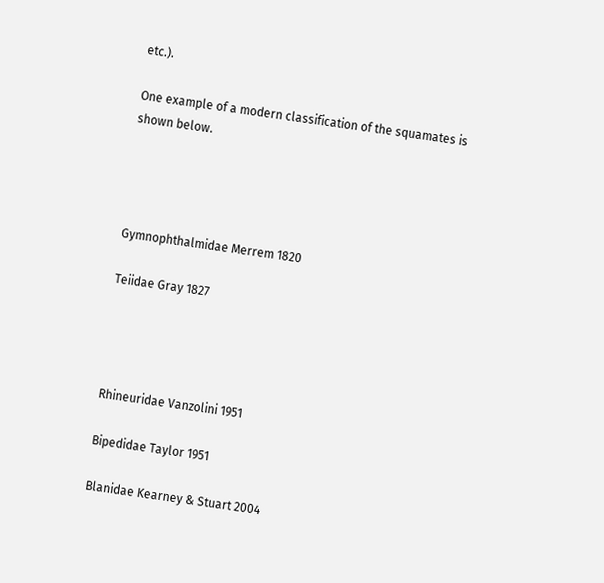etc.).

One example of a modern classification of the squamates is shown below.




Gymnophthalmidae Merrem 1820

Teiidae Gray 1827




Rhineuridae Vanzolini 1951

Bipedidae Taylor 1951

Blanidae Kearney & Stuart 2004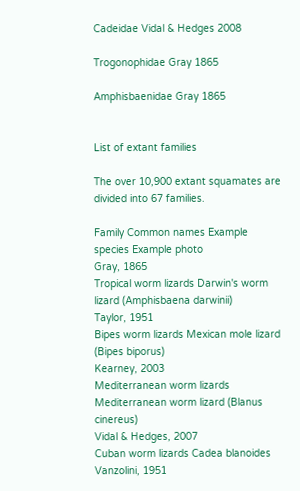Cadeidae Vidal & Hedges 2008

Trogonophidae Gray 1865

Amphisbaenidae Gray 1865


List of extant families

The over 10,900 extant squamates are divided into 67 families.

Family Common names Example species Example photo
Gray, 1865
Tropical worm lizards Darwin's worm lizard (Amphisbaena darwinii)
Taylor, 1951
Bipes worm lizards Mexican mole lizard (Bipes biporus)
Kearney, 2003
Mediterranean worm lizards Mediterranean worm lizard (Blanus cinereus)
Vidal & Hedges, 2007
Cuban worm lizards Cadea blanoides
Vanzolini, 1951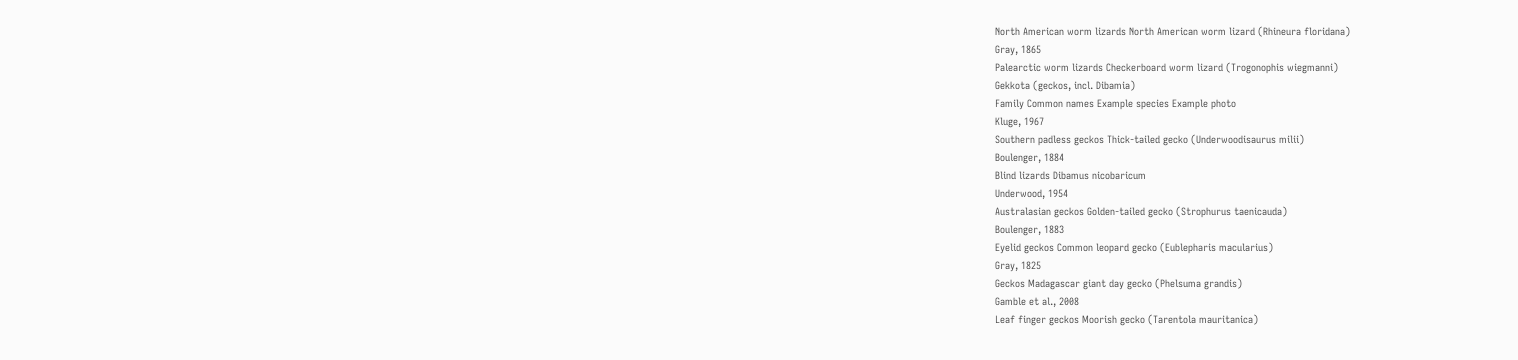North American worm lizards North American worm lizard (Rhineura floridana)
Gray, 1865
Palearctic worm lizards Checkerboard worm lizard (Trogonophis wiegmanni)
Gekkota (geckos, incl. Dibamia)
Family Common names Example species Example photo
Kluge, 1967
Southern padless geckos Thick-tailed gecko (Underwoodisaurus milii)
Boulenger, 1884
Blind lizards Dibamus nicobaricum
Underwood, 1954
Australasian geckos Golden-tailed gecko (Strophurus taenicauda)
Boulenger, 1883
Eyelid geckos Common leopard gecko (Eublepharis macularius)
Gray, 1825
Geckos Madagascar giant day gecko (Phelsuma grandis)
Gamble et al., 2008
Leaf finger geckos Moorish gecko (Tarentola mauritanica)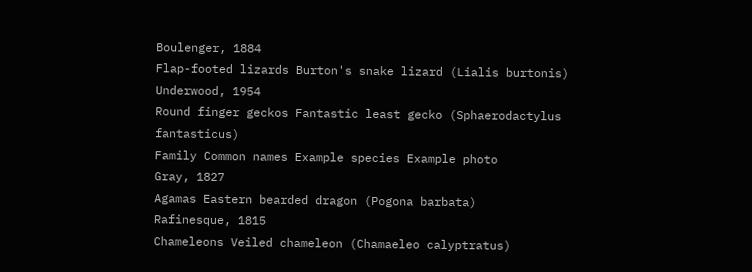Boulenger, 1884
Flap-footed lizards Burton's snake lizard (Lialis burtonis)
Underwood, 1954
Round finger geckos Fantastic least gecko (Sphaerodactylus fantasticus)
Family Common names Example species Example photo
Gray, 1827
Agamas Eastern bearded dragon (Pogona barbata)
Rafinesque, 1815
Chameleons Veiled chameleon (Chamaeleo calyptratus)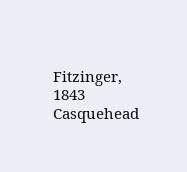Fitzinger, 1843
Casquehead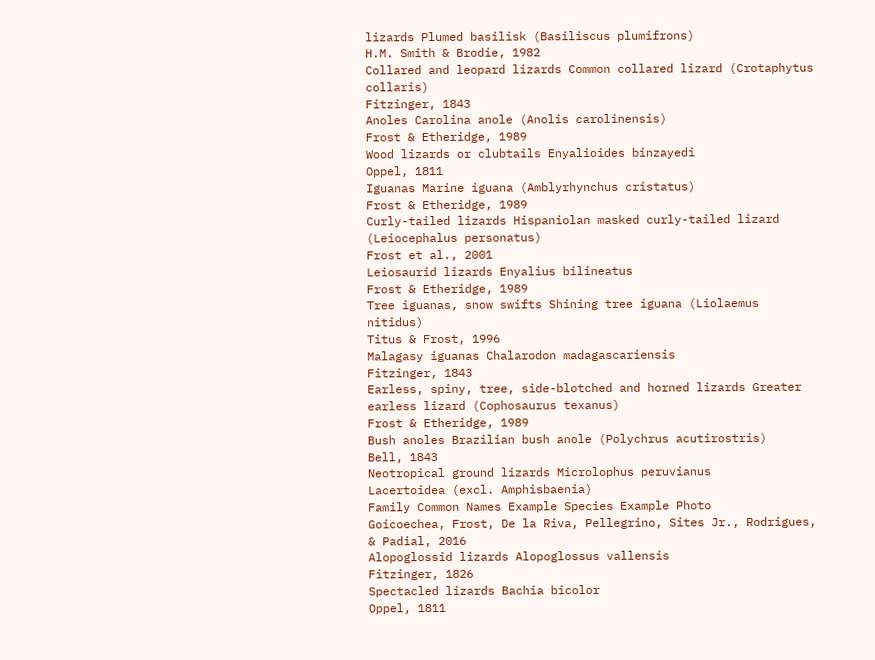lizards Plumed basilisk (Basiliscus plumifrons)
H.M. Smith & Brodie, 1982
Collared and leopard lizards Common collared lizard (Crotaphytus collaris)
Fitzinger, 1843
Anoles Carolina anole (Anolis carolinensis)
Frost & Etheridge, 1989
Wood lizards or clubtails Enyalioides binzayedi
Oppel, 1811
Iguanas Marine iguana (Amblyrhynchus cristatus)
Frost & Etheridge, 1989
Curly-tailed lizards Hispaniolan masked curly-tailed lizard (Leiocephalus personatus)
Frost et al., 2001
Leiosaurid lizards Enyalius bilineatus
Frost & Etheridge, 1989
Tree iguanas, snow swifts Shining tree iguana (Liolaemus nitidus)
Titus & Frost, 1996
Malagasy iguanas Chalarodon madagascariensis
Fitzinger, 1843
Earless, spiny, tree, side-blotched and horned lizards Greater earless lizard (Cophosaurus texanus)
Frost & Etheridge, 1989
Bush anoles Brazilian bush anole (Polychrus acutirostris)
Bell, 1843
Neotropical ground lizards Microlophus peruvianus
Lacertoidea (excl. Amphisbaenia)
Family Common Names Example Species Example Photo
Goicoechea, Frost, De la Riva, Pellegrino, Sites Jr., Rodrigues, & Padial, 2016
Alopoglossid lizards Alopoglossus vallensis
Fitzinger, 1826
Spectacled lizards Bachia bicolor
Oppel, 1811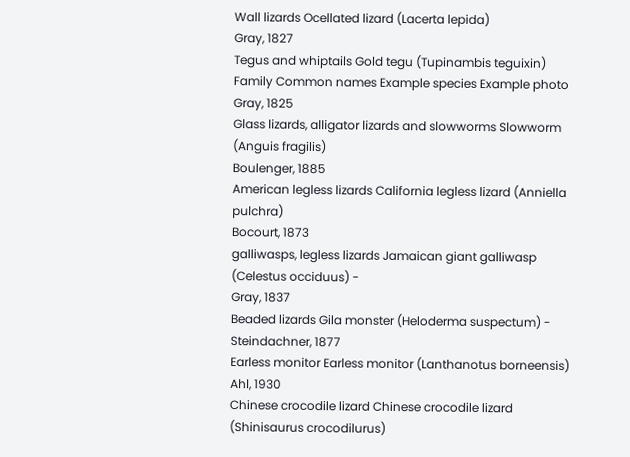Wall lizards Ocellated lizard (Lacerta lepida)
Gray, 1827
Tegus and whiptails Gold tegu (Tupinambis teguixin)
Family Common names Example species Example photo
Gray, 1825
Glass lizards, alligator lizards and slowworms Slowworm (Anguis fragilis)
Boulenger, 1885
American legless lizards California legless lizard (Anniella pulchra)
Bocourt, 1873
galliwasps, legless lizards Jamaican giant galliwasp (Celestus occiduus) -
Gray, 1837
Beaded lizards Gila monster (Heloderma suspectum) -
Steindachner, 1877
Earless monitor Earless monitor (Lanthanotus borneensis)
Ahl, 1930
Chinese crocodile lizard Chinese crocodile lizard (Shinisaurus crocodilurus)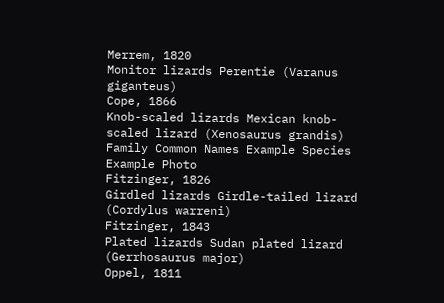Merrem, 1820
Monitor lizards Perentie (Varanus giganteus)
Cope, 1866
Knob-scaled lizards Mexican knob-scaled lizard (Xenosaurus grandis)
Family Common Names Example Species Example Photo
Fitzinger, 1826
Girdled lizards Girdle-tailed lizard (Cordylus warreni)
Fitzinger, 1843
Plated lizards Sudan plated lizard (Gerrhosaurus major)
Oppel, 1811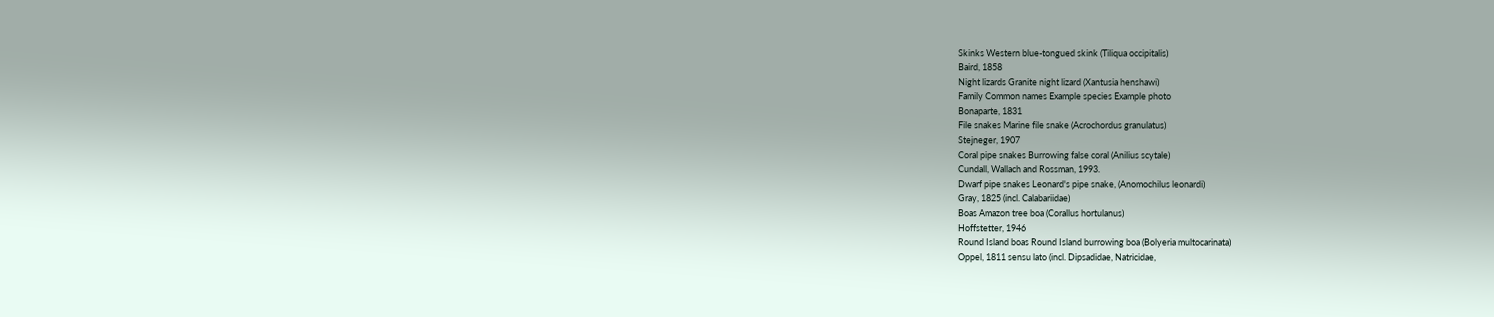Skinks Western blue-tongued skink (Tiliqua occipitalis)
Baird, 1858
Night lizards Granite night lizard (Xantusia henshawi)
Family Common names Example species Example photo
Bonaparte, 1831
File snakes Marine file snake (Acrochordus granulatus)
Stejneger, 1907
Coral pipe snakes Burrowing false coral (Anilius scytale)
Cundall, Wallach and Rossman, 1993.
Dwarf pipe snakes Leonard's pipe snake, (Anomochilus leonardi)
Gray, 1825 (incl. Calabariidae)
Boas Amazon tree boa (Corallus hortulanus)
Hoffstetter, 1946
Round Island boas Round Island burrowing boa (Bolyeria multocarinata)
Oppel, 1811 sensu lato (incl. Dipsadidae, Natricidae,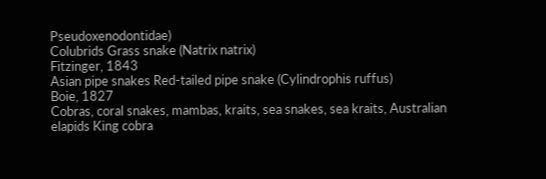Pseudoxenodontidae)
Colubrids Grass snake (Natrix natrix)
Fitzinger, 1843
Asian pipe snakes Red-tailed pipe snake (Cylindrophis ruffus)
Boie, 1827
Cobras, coral snakes, mambas, kraits, sea snakes, sea kraits, Australian elapids King cobra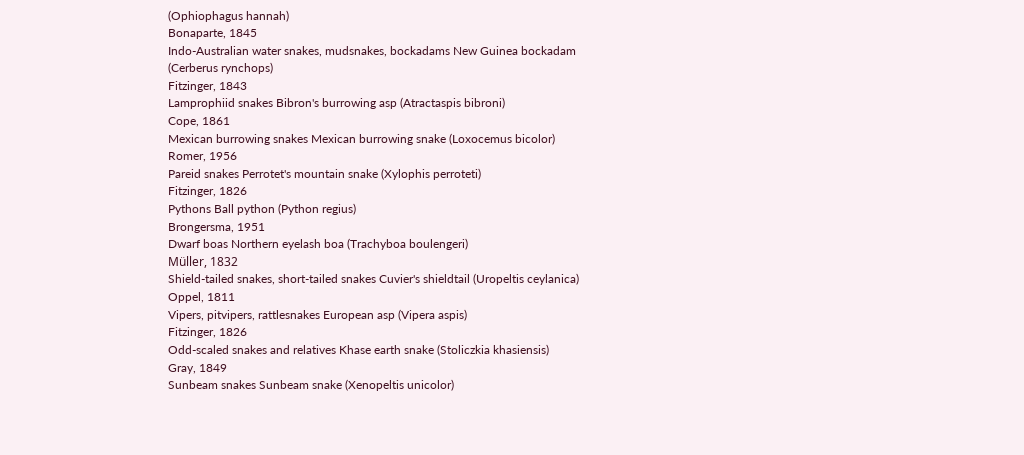(Ophiophagus hannah)
Bonaparte, 1845
Indo-Australian water snakes, mudsnakes, bockadams New Guinea bockadam (Cerberus rynchops)
Fitzinger, 1843
Lamprophiid snakes Bibron's burrowing asp (Atractaspis bibroni)
Cope, 1861
Mexican burrowing snakes Mexican burrowing snake (Loxocemus bicolor)
Romer, 1956
Pareid snakes Perrotet's mountain snake (Xylophis perroteti)
Fitzinger, 1826
Pythons Ball python (Python regius)
Brongersma, 1951
Dwarf boas Northern eyelash boa (Trachyboa boulengeri)
Müller, 1832
Shield-tailed snakes, short-tailed snakes Cuvier's shieldtail (Uropeltis ceylanica)
Oppel, 1811
Vipers, pitvipers, rattlesnakes European asp (Vipera aspis)
Fitzinger, 1826
Odd-scaled snakes and relatives Khase earth snake (Stoliczkia khasiensis)
Gray, 1849
Sunbeam snakes Sunbeam snake (Xenopeltis unicolor)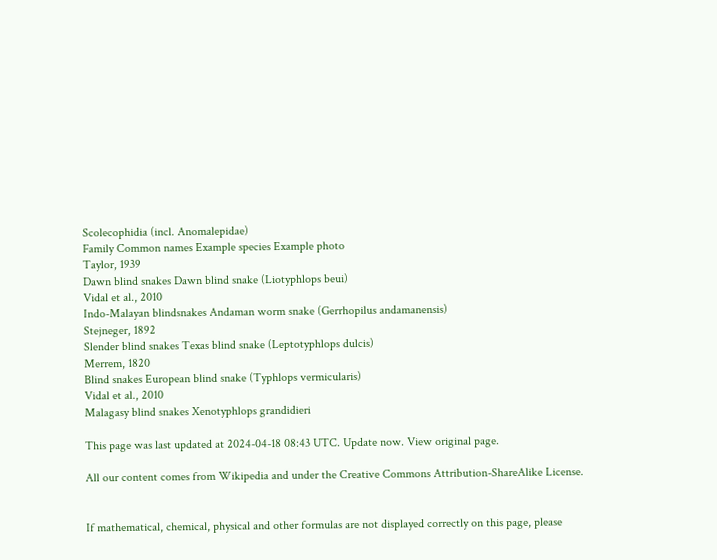Scolecophidia (incl. Anomalepidae)
Family Common names Example species Example photo
Taylor, 1939
Dawn blind snakes Dawn blind snake (Liotyphlops beui)
Vidal et al., 2010
Indo-Malayan blindsnakes Andaman worm snake (Gerrhopilus andamanensis)
Stejneger, 1892
Slender blind snakes Texas blind snake (Leptotyphlops dulcis)
Merrem, 1820
Blind snakes European blind snake (Typhlops vermicularis)
Vidal et al., 2010
Malagasy blind snakes Xenotyphlops grandidieri

This page was last updated at 2024-04-18 08:43 UTC. Update now. View original page.

All our content comes from Wikipedia and under the Creative Commons Attribution-ShareAlike License.


If mathematical, chemical, physical and other formulas are not displayed correctly on this page, please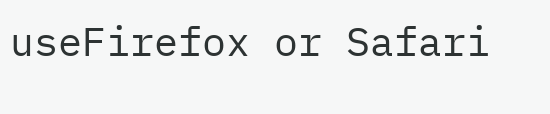useFirefox or Safari